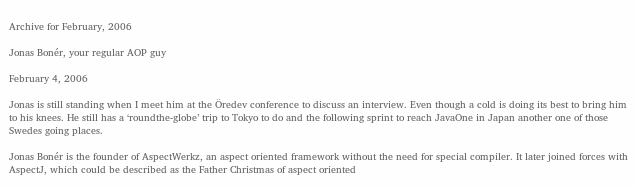Archive for February, 2006

Jonas Bonér, your regular AOP guy

February 4, 2006

Jonas is still standing when I meet him at the Öredev conference to discuss an interview. Even though a cold is doing its best to bring him to his knees. He still has a ‘roundthe-globe’ trip to Tokyo to do and the following sprint to reach JavaOne in Japan another one of those Swedes going places.

Jonas Bonér is the founder of AspectWerkz, an aspect oriented framework without the need for special compiler. It later joined forces with AspectJ, which could be described as the Father Christmas of aspect oriented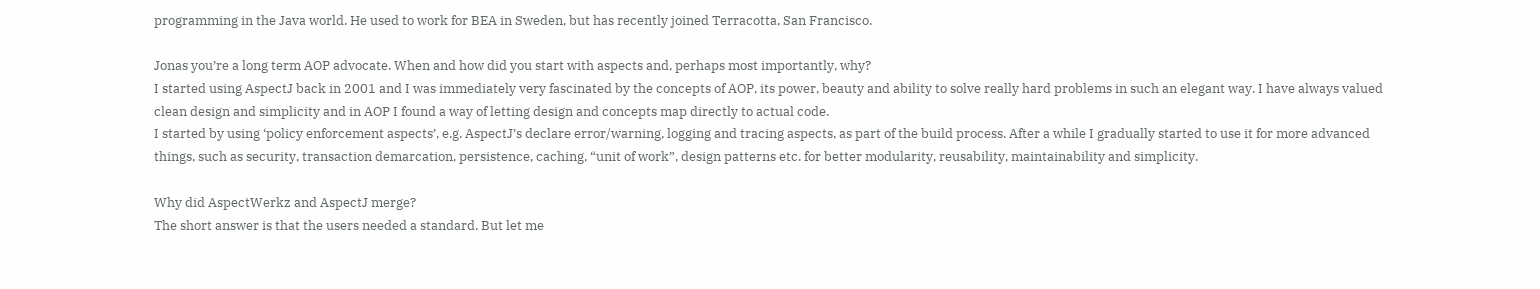programming in the Java world. He used to work for BEA in Sweden, but has recently joined Terracotta, San Francisco.

Jonas you’re a long term AOP advocate. When and how did you start with aspects and, perhaps most importantly, why?
I started using AspectJ back in 2001 and I was immediately very fascinated by the concepts of AOP, its power, beauty and ability to solve really hard problems in such an elegant way. I have always valued clean design and simplicity and in AOP I found a way of letting design and concepts map directly to actual code.
I started by using ‘policy enforcement aspects’, e.g. AspectJ’s declare error/warning, logging and tracing aspects, as part of the build process. After a while I gradually started to use it for more advanced things, such as security, transaction demarcation, persistence, caching, “unit of work”, design patterns etc. for better modularity, reusability, maintainability and simplicity.

Why did AspectWerkz and AspectJ merge?
The short answer is that the users needed a standard. But let me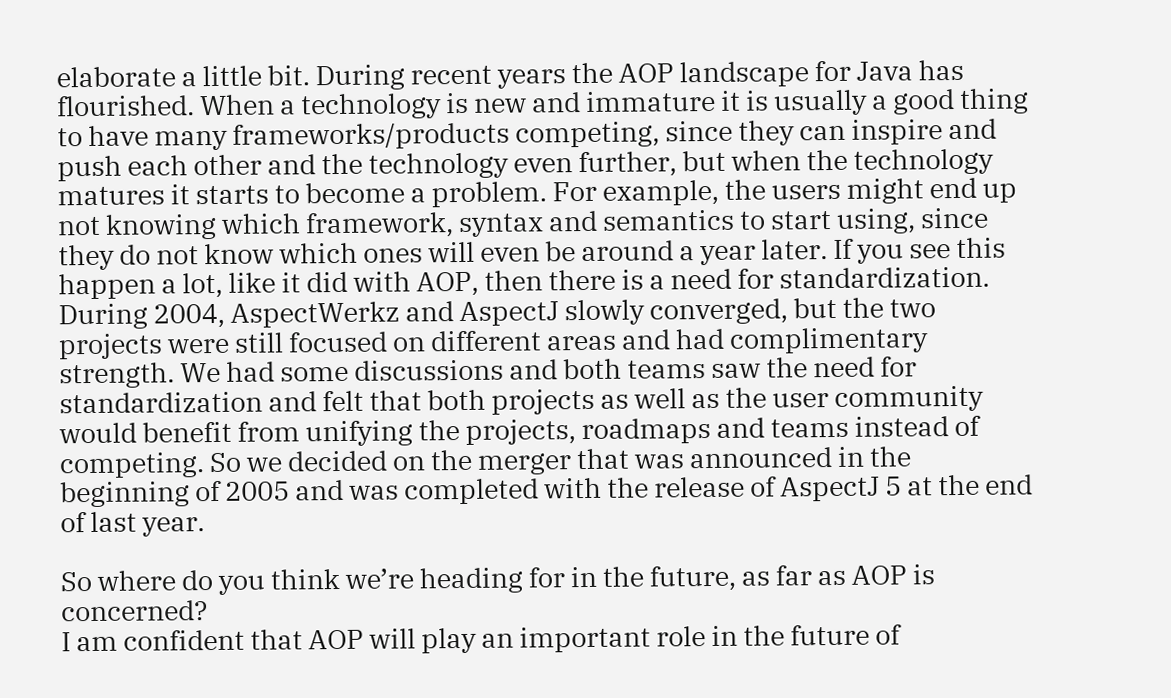elaborate a little bit. During recent years the AOP landscape for Java has flourished. When a technology is new and immature it is usually a good thing to have many frameworks/products competing, since they can inspire and push each other and the technology even further, but when the technology matures it starts to become a problem. For example, the users might end up not knowing which framework, syntax and semantics to start using, since they do not know which ones will even be around a year later. If you see this happen a lot, like it did with AOP, then there is a need for standardization.
During 2004, AspectWerkz and AspectJ slowly converged, but the two projects were still focused on different areas and had complimentary strength. We had some discussions and both teams saw the need for standardization and felt that both projects as well as the user community would benefit from unifying the projects, roadmaps and teams instead of competing. So we decided on the merger that was announced in the beginning of 2005 and was completed with the release of AspectJ 5 at the end of last year.

So where do you think we’re heading for in the future, as far as AOP is concerned?
I am confident that AOP will play an important role in the future of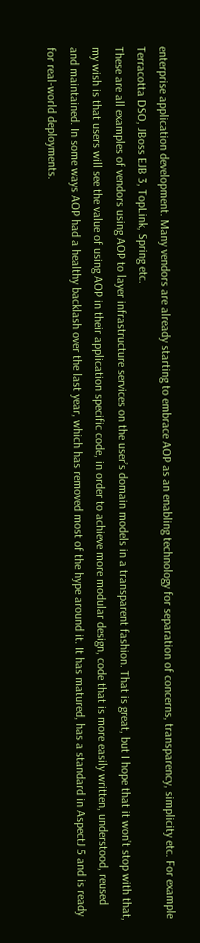enterprise application development. Many vendors are already starting to embrace AOP as an enabling technology for separation of concerns, transparency, simplicity etc. For example Terracotta DSO, JBoss EJB 3, TopLink, Spring etc.
These are all examples of vendors using AOP to layer infrastructure services on the user’s domain models in a transparent fashion. That is great, but I hope that it won’t stop with that, my wish is that users will see the value of using AOP in their application specific code, in order to achieve more modular design, code that is more easily written, understood, reused and maintained. In some ways AOP had a healthy backlash over the last year, which has removed most of the hype around it. It has matured, has a standard in AspectJ 5 and is ready for real-world deployments.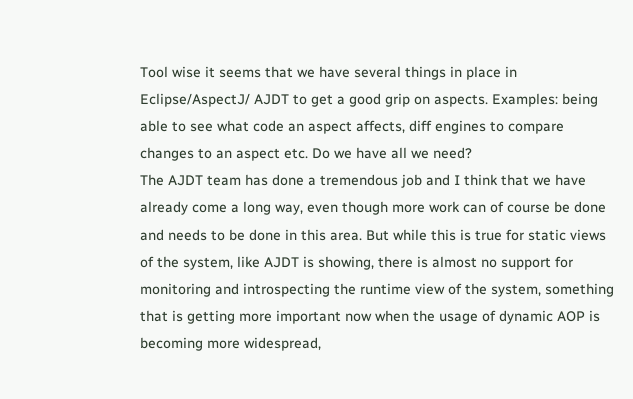Tool wise it seems that we have several things in place in Eclipse/AspectJ/ AJDT to get a good grip on aspects. Examples: being able to see what code an aspect affects, diff engines to compare changes to an aspect etc. Do we have all we need?
The AJDT team has done a tremendous job and I think that we have already come a long way, even though more work can of course be done and needs to be done in this area. But while this is true for static views of the system, like AJDT is showing, there is almost no support for monitoring and introspecting the runtime view of the system, something that is getting more important now when the usage of dynamic AOP is becoming more widespread,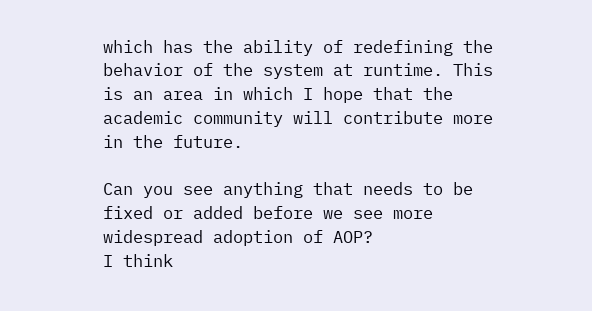which has the ability of redefining the behavior of the system at runtime. This is an area in which I hope that the academic community will contribute more in the future.

Can you see anything that needs to be fixed or added before we see more widespread adoption of AOP?
I think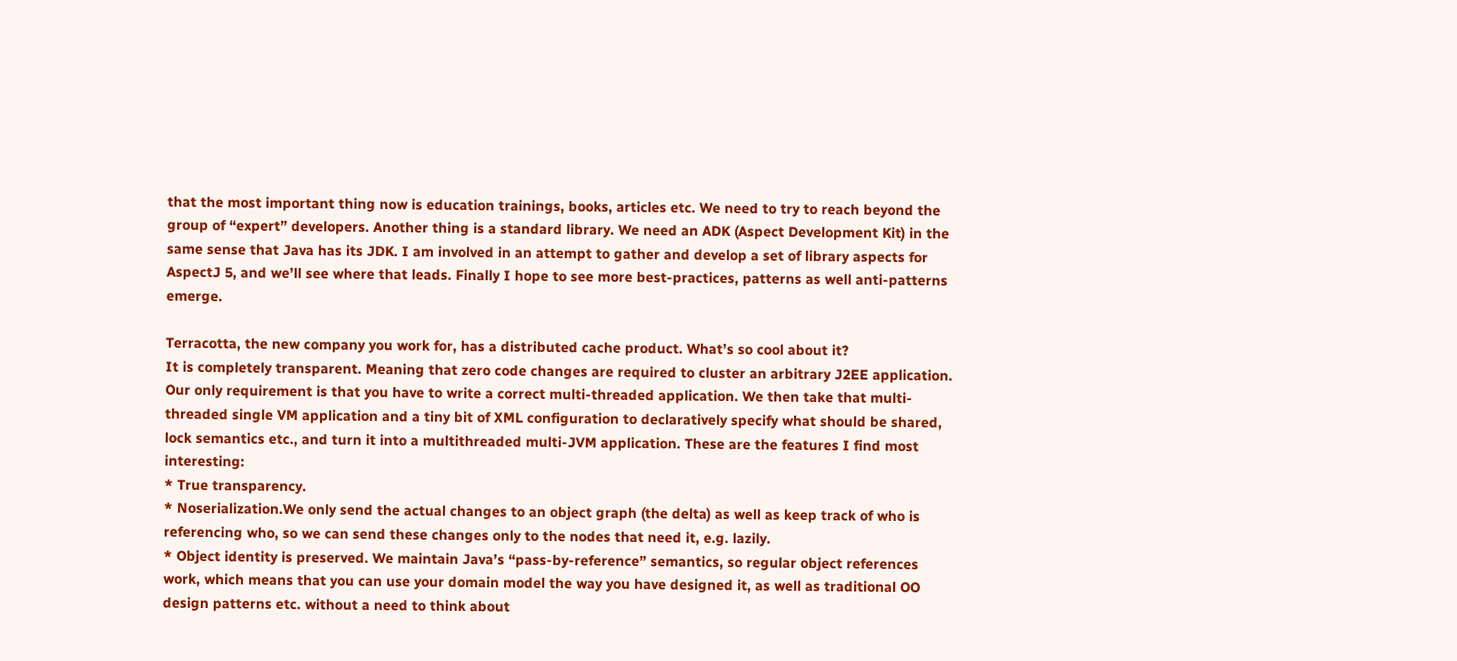that the most important thing now is education trainings, books, articles etc. We need to try to reach beyond the group of “expert” developers. Another thing is a standard library. We need an ADK (Aspect Development Kit) in the same sense that Java has its JDK. I am involved in an attempt to gather and develop a set of library aspects for AspectJ 5, and we’ll see where that leads. Finally I hope to see more best-practices, patterns as well anti-patterns emerge.

Terracotta, the new company you work for, has a distributed cache product. What’s so cool about it?
It is completely transparent. Meaning that zero code changes are required to cluster an arbitrary J2EE application. Our only requirement is that you have to write a correct multi-threaded application. We then take that multi-threaded single VM application and a tiny bit of XML configuration to declaratively specify what should be shared, lock semantics etc., and turn it into a multithreaded multi-JVM application. These are the features I find most interesting:
* True transparency.
* Noserialization.We only send the actual changes to an object graph (the delta) as well as keep track of who is referencing who, so we can send these changes only to the nodes that need it, e.g. lazily.
* Object identity is preserved. We maintain Java’s “pass-by-reference” semantics, so regular object references work, which means that you can use your domain model the way you have designed it, as well as traditional OO design patterns etc. without a need to think about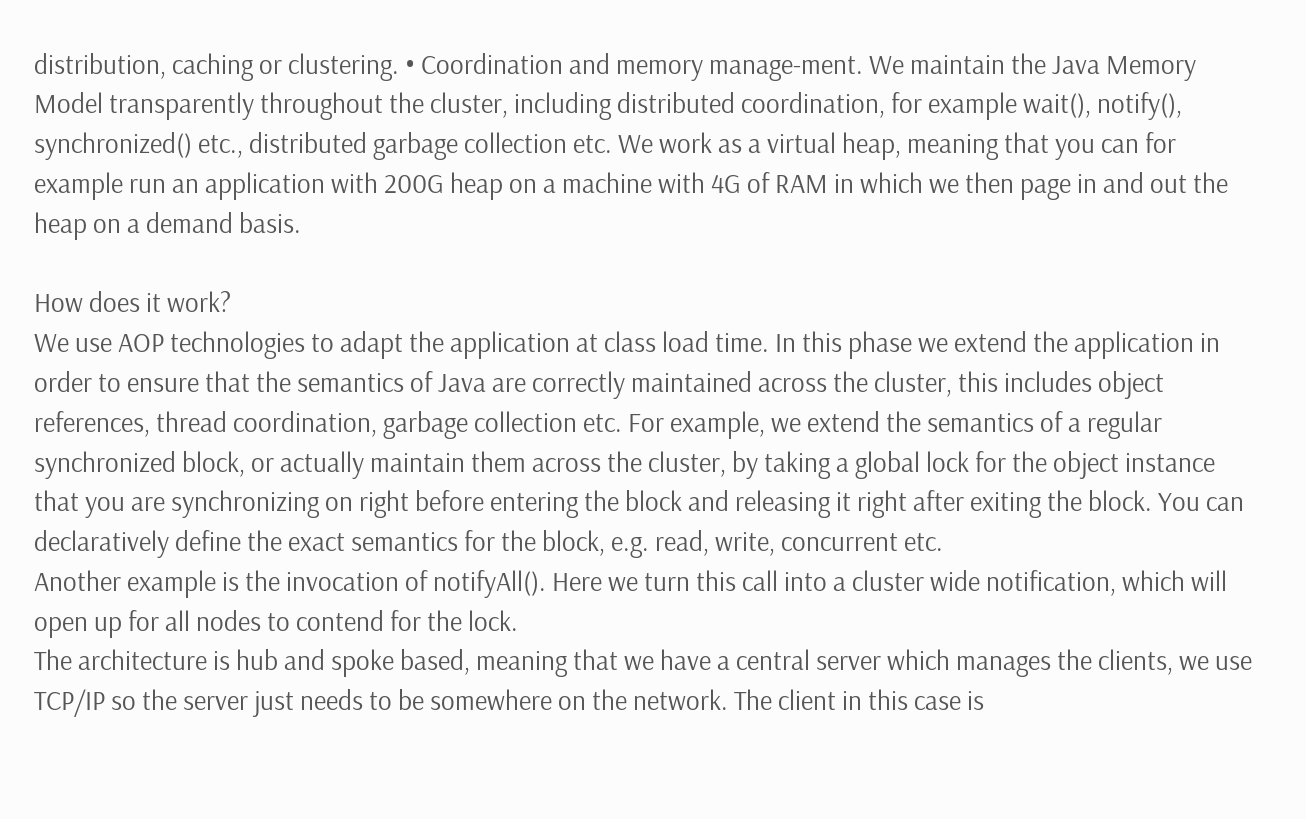distribution, caching or clustering. • Coordination and memory manage-ment. We maintain the Java Memory Model transparently throughout the cluster, including distributed coordination, for example wait(), notify(), synchronized() etc., distributed garbage collection etc. We work as a virtual heap, meaning that you can for example run an application with 200G heap on a machine with 4G of RAM in which we then page in and out the heap on a demand basis.

How does it work?
We use AOP technologies to adapt the application at class load time. In this phase we extend the application in order to ensure that the semantics of Java are correctly maintained across the cluster, this includes object references, thread coordination, garbage collection etc. For example, we extend the semantics of a regular synchronized block, or actually maintain them across the cluster, by taking a global lock for the object instance that you are synchronizing on right before entering the block and releasing it right after exiting the block. You can declaratively define the exact semantics for the block, e.g. read, write, concurrent etc.
Another example is the invocation of notifyAll(). Here we turn this call into a cluster wide notification, which will open up for all nodes to contend for the lock.
The architecture is hub and spoke based, meaning that we have a central server which manages the clients, we use TCP/IP so the server just needs to be somewhere on the network. The client in this case is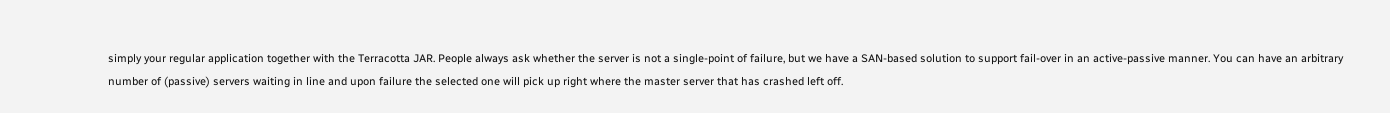simply your regular application together with the Terracotta JAR. People always ask whether the server is not a single-point of failure, but we have a SAN-based solution to support fail-over in an active-passive manner. You can have an arbitrary number of (passive) servers waiting in line and upon failure the selected one will pick up right where the master server that has crashed left off.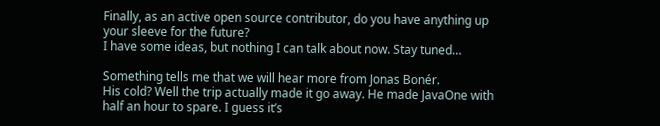Finally, as an active open source contributor, do you have anything up your sleeve for the future?
I have some ideas, but nothing I can talk about now. Stay tuned…

Something tells me that we will hear more from Jonas Bonér.
His cold? Well the trip actually made it go away. He made JavaOne with half an hour to spare. I guess it’s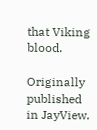that Viking blood.

Originally published in JayView.